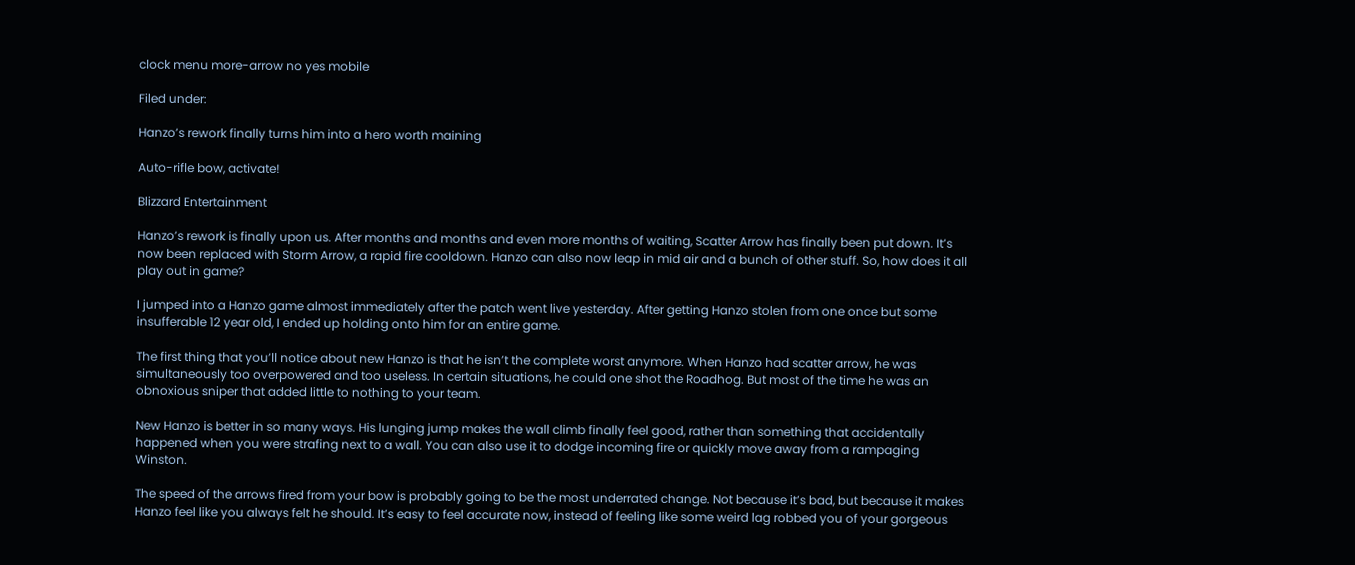clock menu more-arrow no yes mobile

Filed under:

Hanzo’s rework finally turns him into a hero worth maining

Auto-rifle bow, activate!

Blizzard Entertainment

Hanzo’s rework is finally upon us. After months and months and even more months of waiting, Scatter Arrow has finally been put down. It’s now been replaced with Storm Arrow, a rapid fire cooldown. Hanzo can also now leap in mid air and a bunch of other stuff. So, how does it all play out in game?

I jumped into a Hanzo game almost immediately after the patch went live yesterday. After getting Hanzo stolen from one once but some insufferable 12 year old, I ended up holding onto him for an entire game.

The first thing that you’ll notice about new Hanzo is that he isn’t the complete worst anymore. When Hanzo had scatter arrow, he was simultaneously too overpowered and too useless. In certain situations, he could one shot the Roadhog. But most of the time he was an obnoxious sniper that added little to nothing to your team.

New Hanzo is better in so many ways. His lunging jump makes the wall climb finally feel good, rather than something that accidentally happened when you were strafing next to a wall. You can also use it to dodge incoming fire or quickly move away from a rampaging Winston.

The speed of the arrows fired from your bow is probably going to be the most underrated change. Not because it’s bad, but because it makes Hanzo feel like you always felt he should. It’s easy to feel accurate now, instead of feeling like some weird lag robbed you of your gorgeous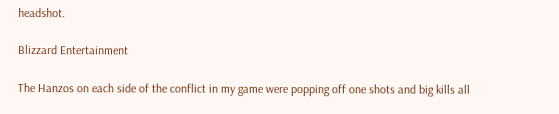headshot.

Blizzard Entertainment

The Hanzos on each side of the conflict in my game were popping off one shots and big kills all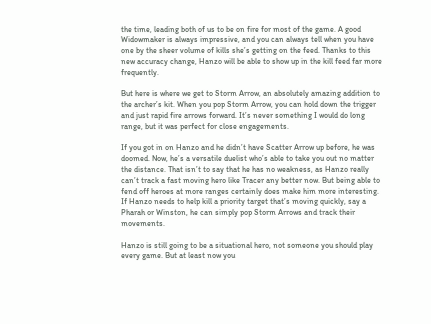the time, leading both of us to be on fire for most of the game. A good Widowmaker is always impressive, and you can always tell when you have one by the sheer volume of kills she’s getting on the feed. Thanks to this new accuracy change, Hanzo will be able to show up in the kill feed far more frequently.

But here is where we get to Storm Arrow, an absolutely amazing addition to the archer’s kit. When you pop Storm Arrow, you can hold down the trigger and just rapid fire arrows forward. It’s never something I would do long range, but it was perfect for close engagements.

If you got in on Hanzo and he didn’t have Scatter Arrow up before, he was doomed. Now, he’s a versatile duelist who’s able to take you out no matter the distance. That isn’t to say that he has no weakness, as Hanzo really can’t track a fast moving hero like Tracer any better now. But being able to fend off heroes at more ranges certainly does make him more interesting. If Hanzo needs to help kill a priority target that’s moving quickly, say a Pharah or Winston, he can simply pop Storm Arrows and track their movements.

Hanzo is still going to be a situational hero, not someone you should play every game. But at least now you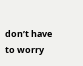don’t have to worry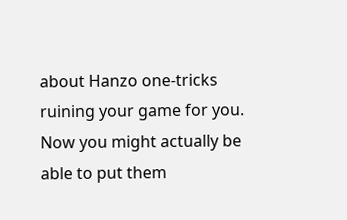about Hanzo one-tricks ruining your game for you. Now you might actually be able to put them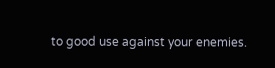to good use against your enemies.